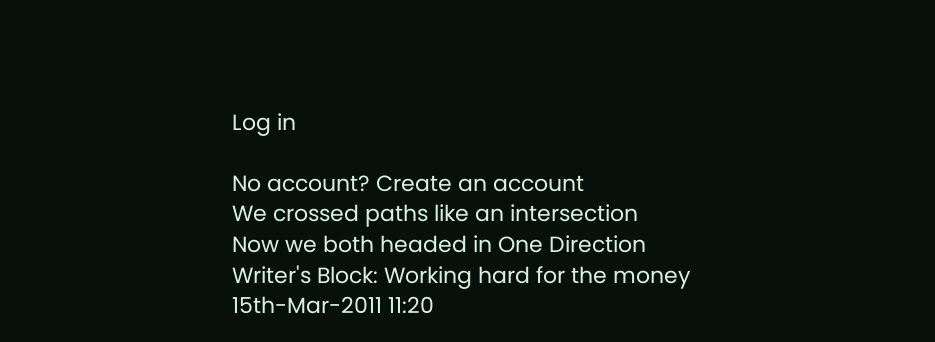Log in

No account? Create an account
We crossed paths like an intersection
Now we both headed in One Direction
Writer's Block: Working hard for the money
15th-Mar-2011 11:20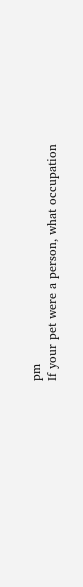pm
If your pet were a person, what occupation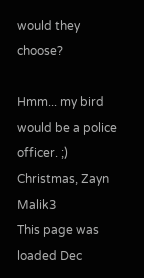would they choose?

Hmm... my bird would be a police officer. ;)
Christmas, Zayn Malik3
This page was loaded Dec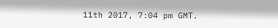11th 2017, 7:04 pm GMT.